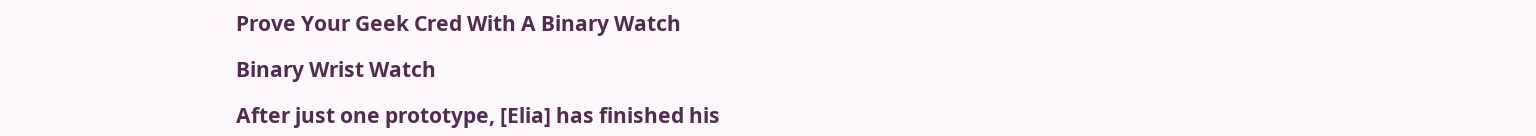Prove Your Geek Cred With A Binary Watch

Binary Wrist Watch

After just one prototype, [Elia] has finished his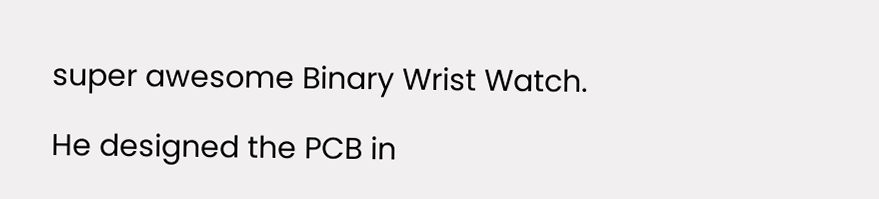super awesome Binary Wrist Watch.

He designed the PCB in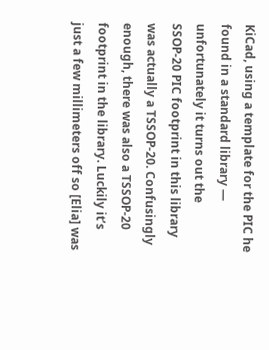KiCad, using a template for the PIC he found in a standard library — unfortunately it turns out the SSOP-20 PIC footprint in this library was actually a TSSOP-20. Confusingly enough, there was also a TSSOP-20 footprint in the library. Luckily it’s just a few millimeters off so [Elia] was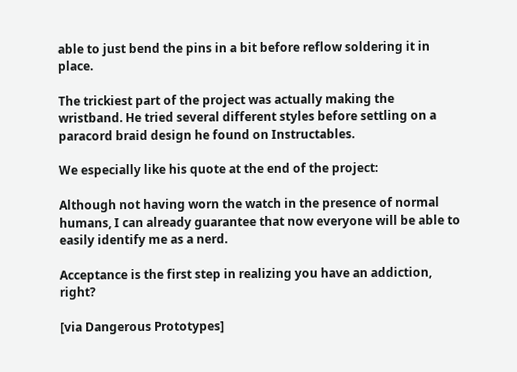able to just bend the pins in a bit before reflow soldering it in place.

The trickiest part of the project was actually making the wristband. He tried several different styles before settling on a paracord braid design he found on Instructables.

We especially like his quote at the end of the project:

Although not having worn the watch in the presence of normal humans, I can already guarantee that now everyone will be able to easily identify me as a nerd.

Acceptance is the first step in realizing you have an addiction, right?

[via Dangerous Prototypes]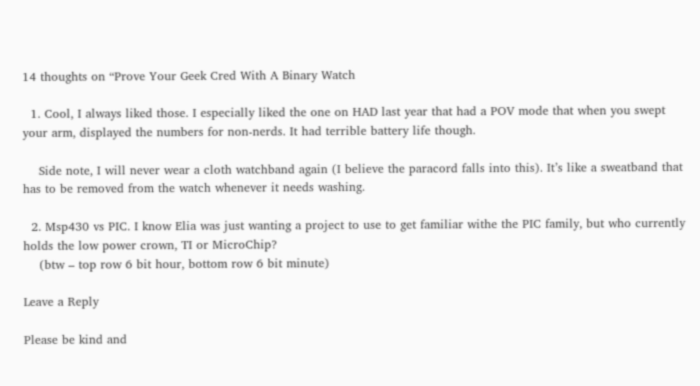14 thoughts on “Prove Your Geek Cred With A Binary Watch

  1. Cool, I always liked those. I especially liked the one on HAD last year that had a POV mode that when you swept your arm, displayed the numbers for non-nerds. It had terrible battery life though.

    Side note, I will never wear a cloth watchband again (I believe the paracord falls into this). It’s like a sweatband that has to be removed from the watch whenever it needs washing.

  2. Msp430 vs PIC. I know Elia was just wanting a project to use to get familiar withe the PIC family, but who currently holds the low power crown, TI or MicroChip?
    (btw – top row 6 bit hour, bottom row 6 bit minute)

Leave a Reply

Please be kind and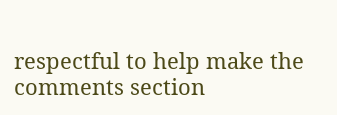respectful to help make the comments section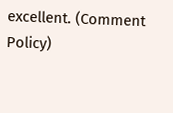excellent. (Comment Policy)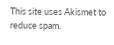This site uses Akismet to reduce spam.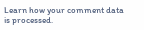Learn how your comment data is processed.